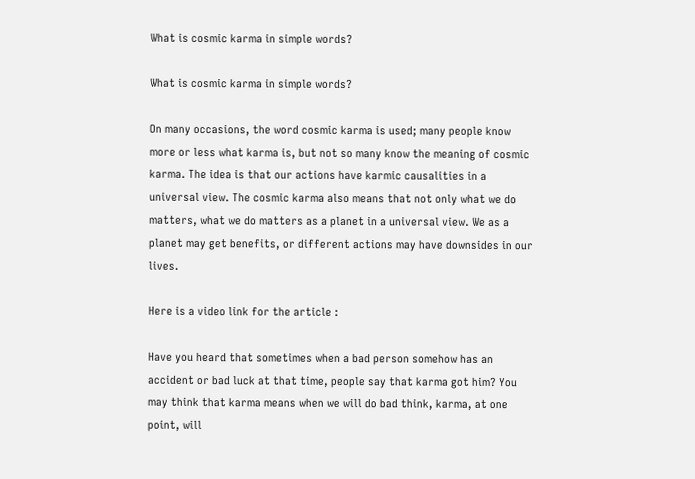What is cosmic karma in simple words?

What is cosmic karma in simple words?

On many occasions, the word cosmic karma is used; many people know more or less what karma is, but not so many know the meaning of cosmic karma. The idea is that our actions have karmic causalities in a universal view. The cosmic karma also means that not only what we do matters, what we do matters as a planet in a universal view. We as a planet may get benefits, or different actions may have downsides in our lives.

Here is a video link for the article :

Have you heard that sometimes when a bad person somehow has an accident or bad luck at that time, people say that karma got him? You may think that karma means when we will do bad think, karma, at one point, will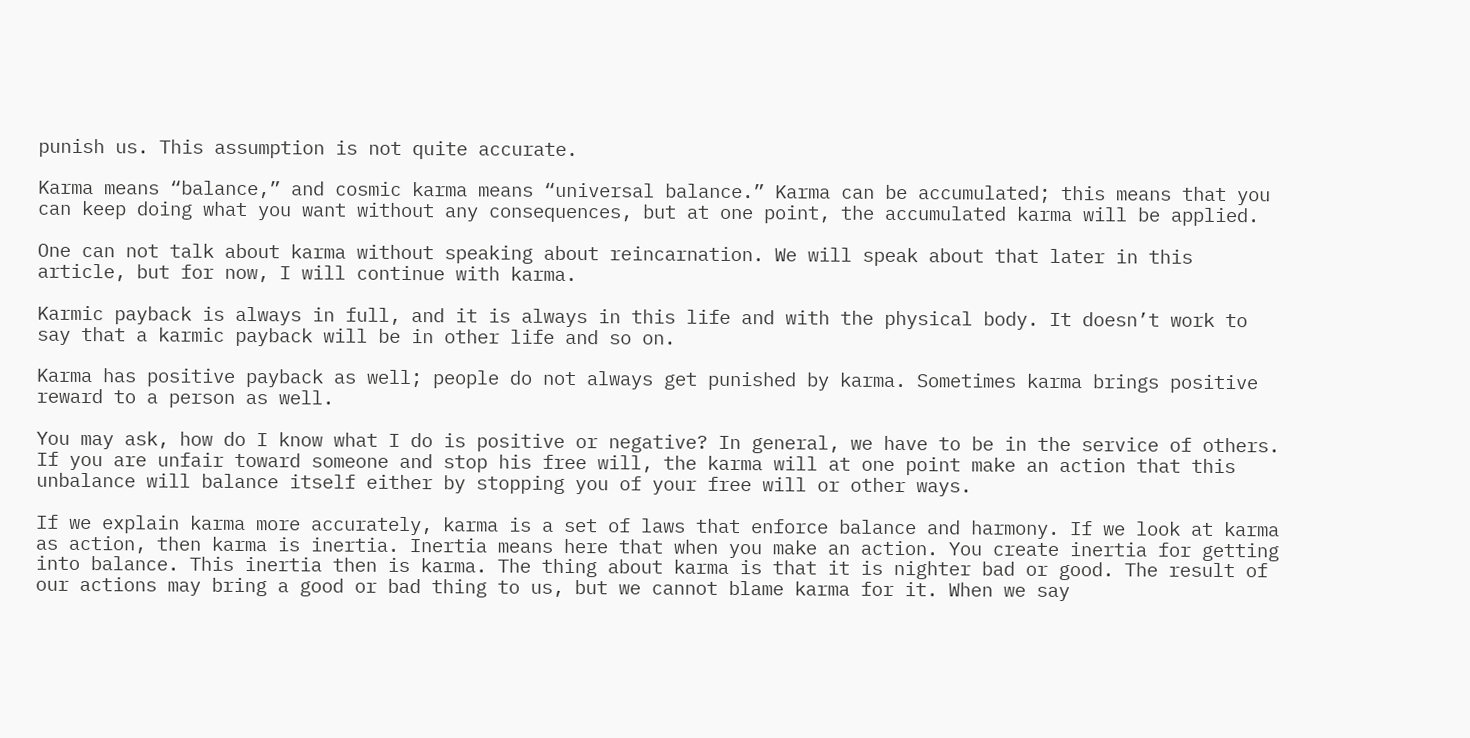punish us. This assumption is not quite accurate.

Karma means “balance,” and cosmic karma means “universal balance.” Karma can be accumulated; this means that you can keep doing what you want without any consequences, but at one point, the accumulated karma will be applied.

One can not talk about karma without speaking about reincarnation. We will speak about that later in this article, but for now, I will continue with karma.

Karmic payback is always in full, and it is always in this life and with the physical body. It doesn’t work to say that a karmic payback will be in other life and so on.

Karma has positive payback as well; people do not always get punished by karma. Sometimes karma brings positive reward to a person as well.

You may ask, how do I know what I do is positive or negative? In general, we have to be in the service of others. If you are unfair toward someone and stop his free will, the karma will at one point make an action that this unbalance will balance itself either by stopping you of your free will or other ways.

If we explain karma more accurately, karma is a set of laws that enforce balance and harmony. If we look at karma as action, then karma is inertia. Inertia means here that when you make an action. You create inertia for getting into balance. This inertia then is karma. The thing about karma is that it is nighter bad or good. The result of our actions may bring a good or bad thing to us, but we cannot blame karma for it. When we say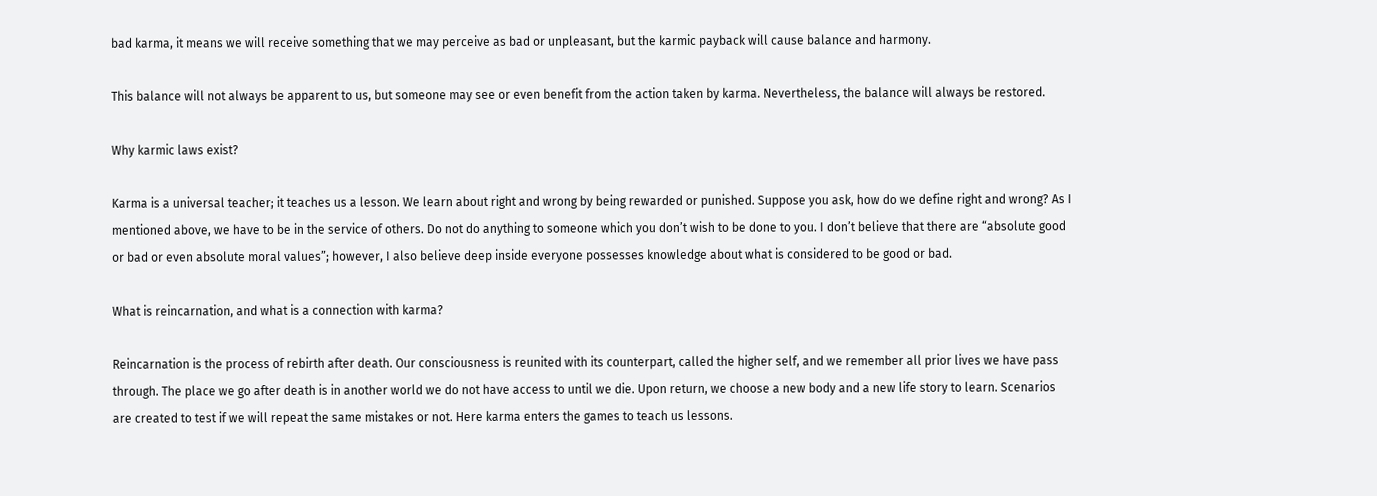bad karma, it means we will receive something that we may perceive as bad or unpleasant, but the karmic payback will cause balance and harmony.

This balance will not always be apparent to us, but someone may see or even benefit from the action taken by karma. Nevertheless, the balance will always be restored.

Why karmic laws exist?

Karma is a universal teacher; it teaches us a lesson. We learn about right and wrong by being rewarded or punished. Suppose you ask, how do we define right and wrong? As I mentioned above, we have to be in the service of others. Do not do anything to someone which you don’t wish to be done to you. I don’t believe that there are “absolute good or bad or even absolute moral values”; however, I also believe deep inside everyone possesses knowledge about what is considered to be good or bad.

What is reincarnation, and what is a connection with karma?

Reincarnation is the process of rebirth after death. Our consciousness is reunited with its counterpart, called the higher self, and we remember all prior lives we have pass through. The place we go after death is in another world we do not have access to until we die. Upon return, we choose a new body and a new life story to learn. Scenarios are created to test if we will repeat the same mistakes or not. Here karma enters the games to teach us lessons.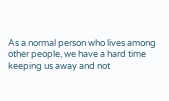As a normal person who lives among other people, we have a hard time keeping us away and not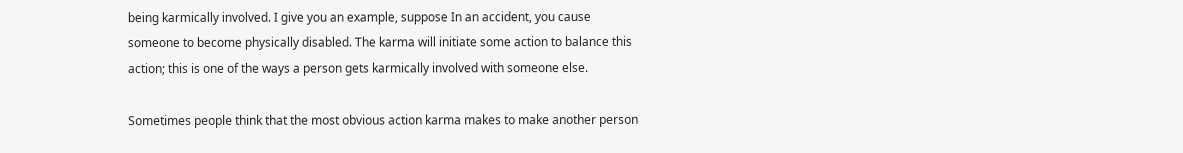being karmically involved. I give you an example, suppose In an accident, you cause someone to become physically disabled. The karma will initiate some action to balance this action; this is one of the ways a person gets karmically involved with someone else.

Sometimes people think that the most obvious action karma makes to make another person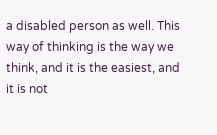a disabled person as well. This way of thinking is the way we think, and it is the easiest, and it is not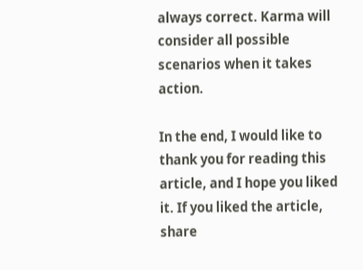always correct. Karma will consider all possible scenarios when it takes action.

In the end, I would like to thank you for reading this article, and I hope you liked it. If you liked the article, share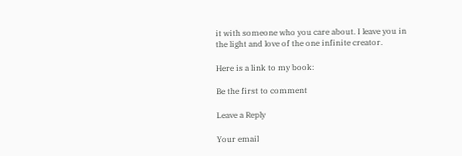it with someone who you care about. I leave you in the light and love of the one infinite creator.

Here is a link to my book:

Be the first to comment

Leave a Reply

Your email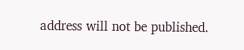address will not be published.